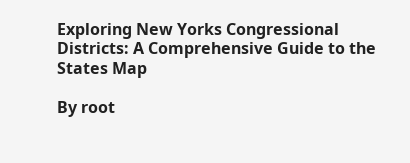Exploring New Yorks Congressional Districts: A Comprehensive Guide to the States Map

By root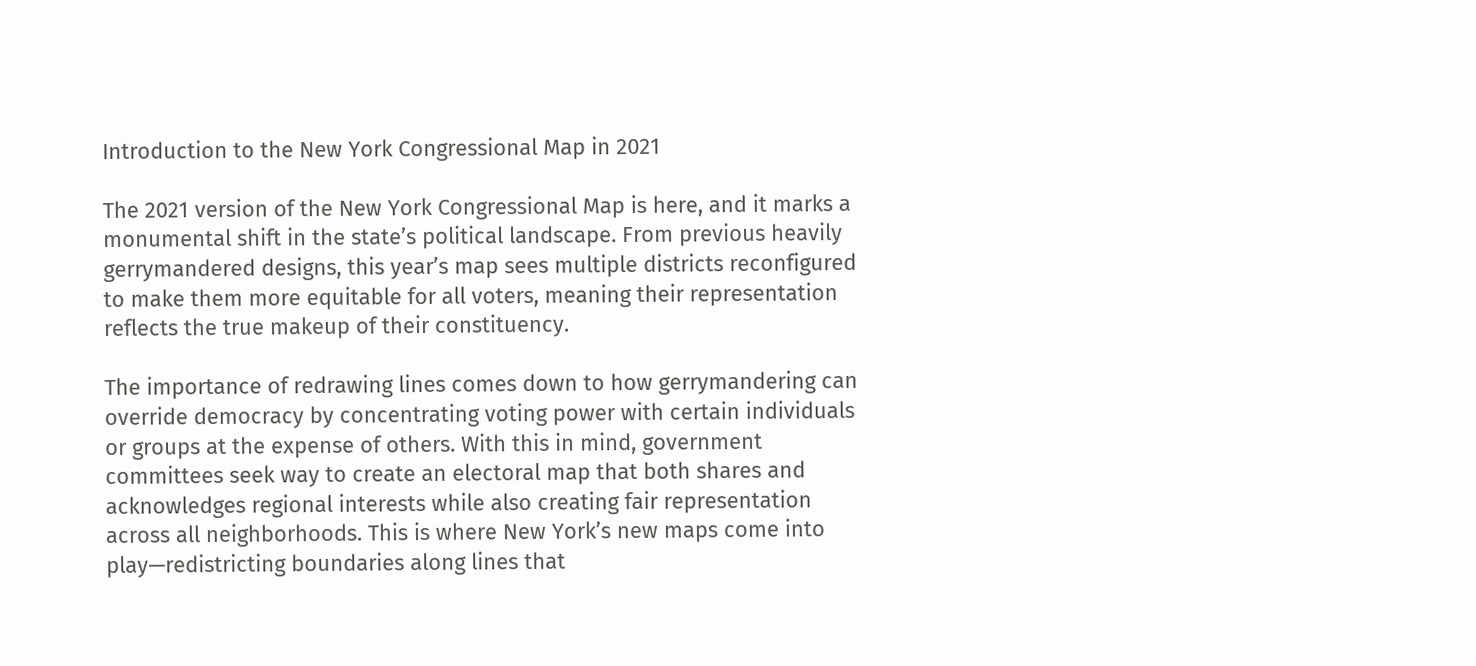Introduction to the New York Congressional Map in 2021

The 2021 version of the New York Congressional Map is here, and it marks a monumental shift in the state’s political landscape. From previous heavily gerrymandered designs, this year’s map sees multiple districts reconfigured to make them more equitable for all voters, meaning their representation reflects the true makeup of their constituency.

The importance of redrawing lines comes down to how gerrymandering can override democracy by concentrating voting power with certain individuals or groups at the expense of others. With this in mind, government committees seek way to create an electoral map that both shares and acknowledges regional interests while also creating fair representation across all neighborhoods. This is where New York’s new maps come into play—redistricting boundaries along lines that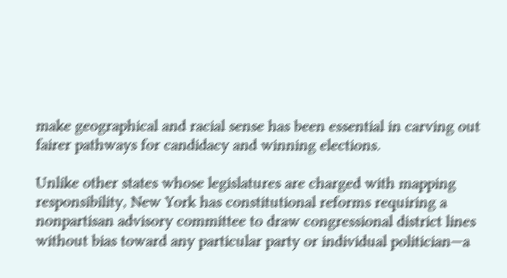make geographical and racial sense has been essential in carving out fairer pathways for candidacy and winning elections.

Unlike other states whose legislatures are charged with mapping responsibility, New York has constitutional reforms requiring a nonpartisan advisory committee to draw congressional district lines without bias toward any particular party or individual politician—a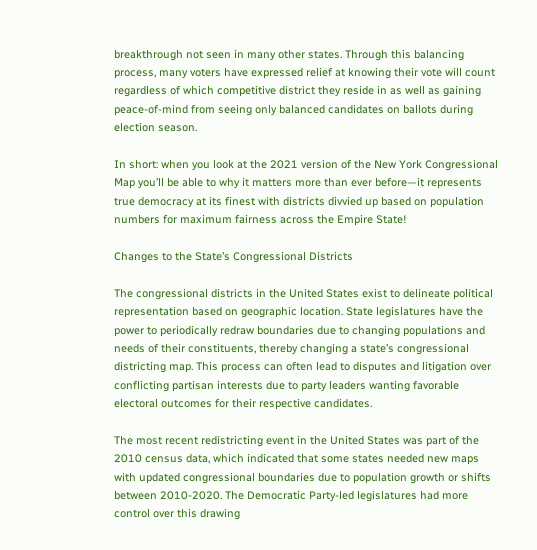breakthrough not seen in many other states. Through this balancing process, many voters have expressed relief at knowing their vote will count regardless of which competitive district they reside in as well as gaining peace-of-mind from seeing only balanced candidates on ballots during election season.

In short: when you look at the 2021 version of the New York Congressional Map you’ll be able to why it matters more than ever before—it represents true democracy at its finest with districts divvied up based on population numbers for maximum fairness across the Empire State!

Changes to the State’s Congressional Districts

The congressional districts in the United States exist to delineate political representation based on geographic location. State legislatures have the power to periodically redraw boundaries due to changing populations and needs of their constituents, thereby changing a state’s congressional districting map. This process can often lead to disputes and litigation over conflicting partisan interests due to party leaders wanting favorable electoral outcomes for their respective candidates.

The most recent redistricting event in the United States was part of the 2010 census data, which indicated that some states needed new maps with updated congressional boundaries due to population growth or shifts between 2010-2020. The Democratic Party-led legislatures had more control over this drawing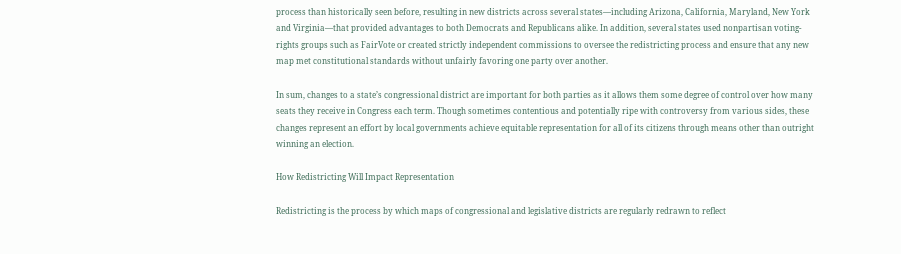process than historically seen before, resulting in new districts across several states—including Arizona, California, Maryland, New York and Virginia—that provided advantages to both Democrats and Republicans alike. In addition, several states used nonpartisan voting-rights groups such as FairVote or created strictly independent commissions to oversee the redistricting process and ensure that any new map met constitutional standards without unfairly favoring one party over another.

In sum, changes to a state’s congressional district are important for both parties as it allows them some degree of control over how many seats they receive in Congress each term. Though sometimes contentious and potentially ripe with controversy from various sides, these changes represent an effort by local governments achieve equitable representation for all of its citizens through means other than outright winning an election.

How Redistricting Will Impact Representation

Redistricting is the process by which maps of congressional and legislative districts are regularly redrawn to reflect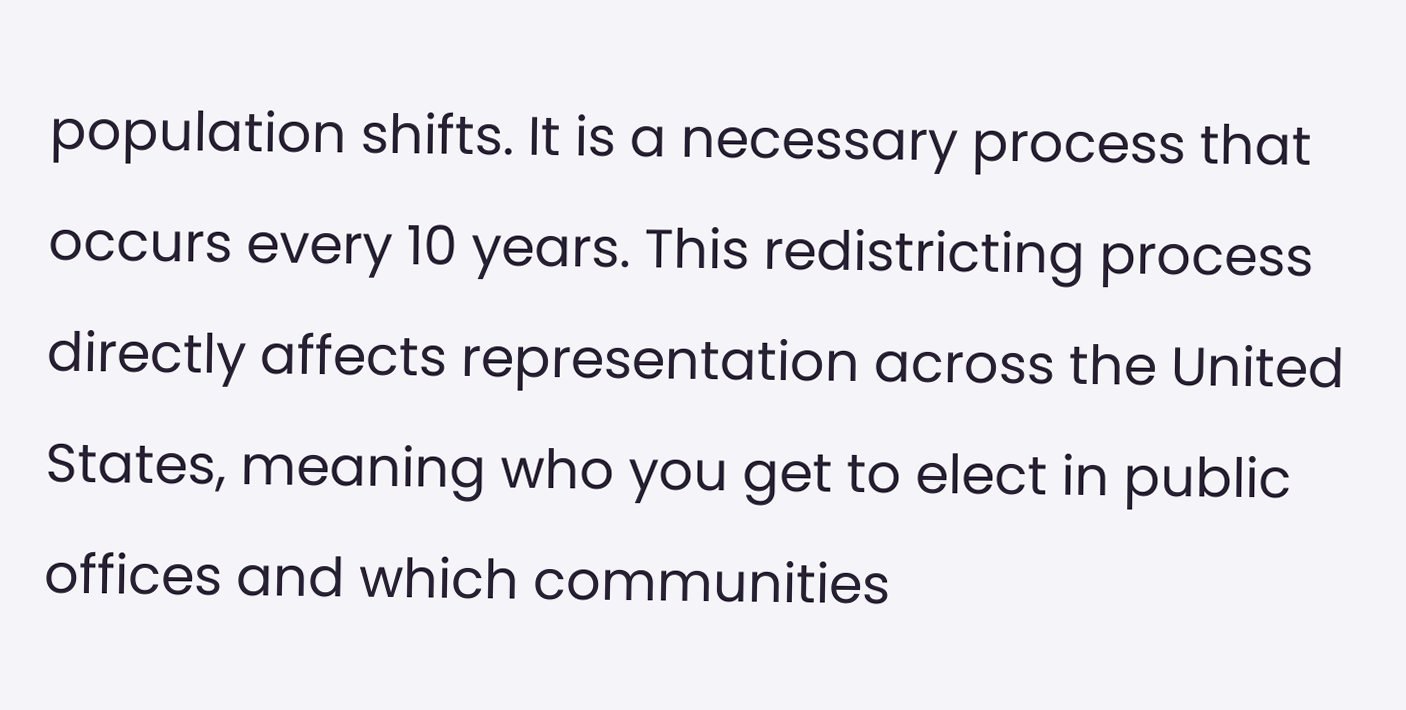population shifts. It is a necessary process that occurs every 10 years. This redistricting process directly affects representation across the United States, meaning who you get to elect in public offices and which communities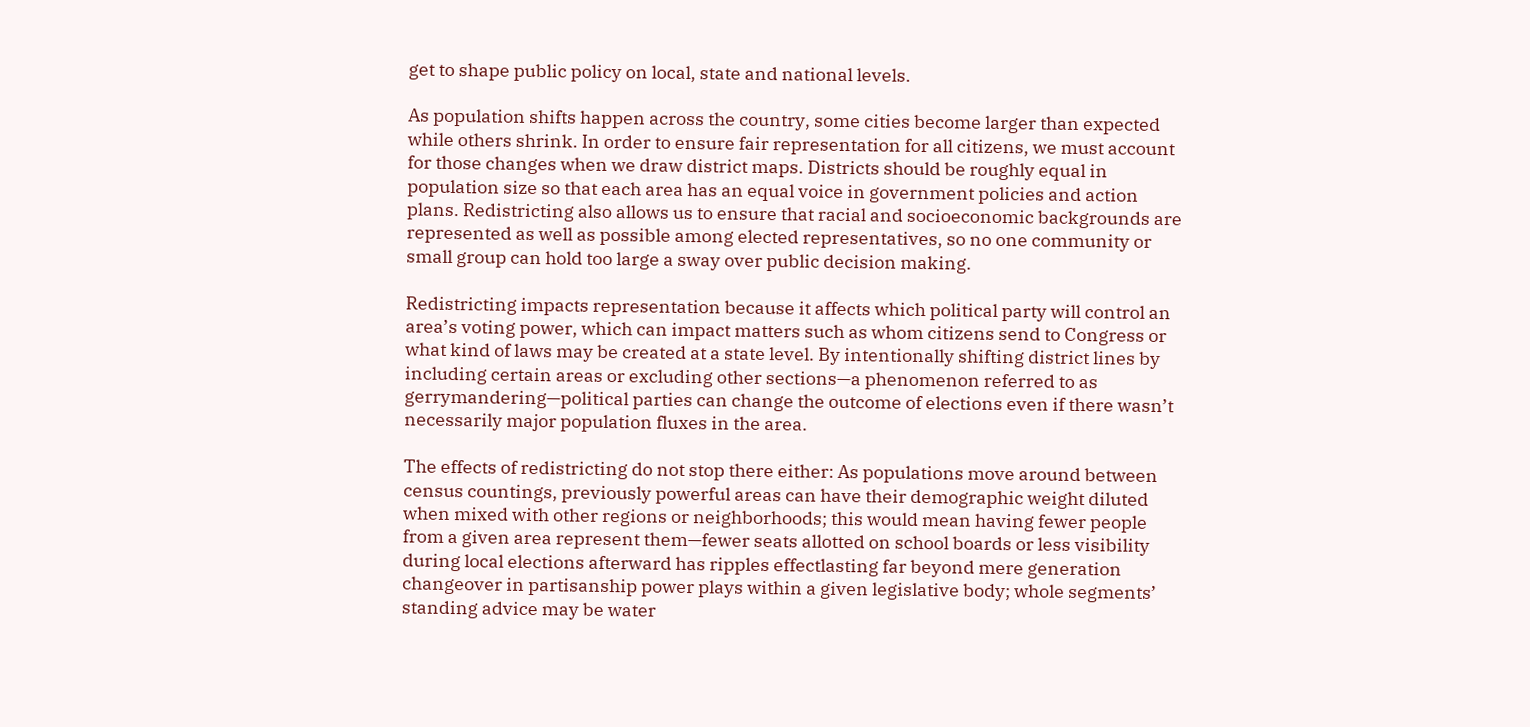get to shape public policy on local, state and national levels.

As population shifts happen across the country, some cities become larger than expected while others shrink. In order to ensure fair representation for all citizens, we must account for those changes when we draw district maps. Districts should be roughly equal in population size so that each area has an equal voice in government policies and action plans. Redistricting also allows us to ensure that racial and socioeconomic backgrounds are represented as well as possible among elected representatives, so no one community or small group can hold too large a sway over public decision making.

Redistricting impacts representation because it affects which political party will control an area’s voting power, which can impact matters such as whom citizens send to Congress or what kind of laws may be created at a state level. By intentionally shifting district lines by including certain areas or excluding other sections—a phenomenon referred to as gerrymandering—political parties can change the outcome of elections even if there wasn’t necessarily major population fluxes in the area.

The effects of redistricting do not stop there either: As populations move around between census countings, previously powerful areas can have their demographic weight diluted when mixed with other regions or neighborhoods; this would mean having fewer people from a given area represent them—fewer seats allotted on school boards or less visibility during local elections afterward has ripples effectlasting far beyond mere generation changeover in partisanship power plays within a given legislative body; whole segments’ standing advice may be water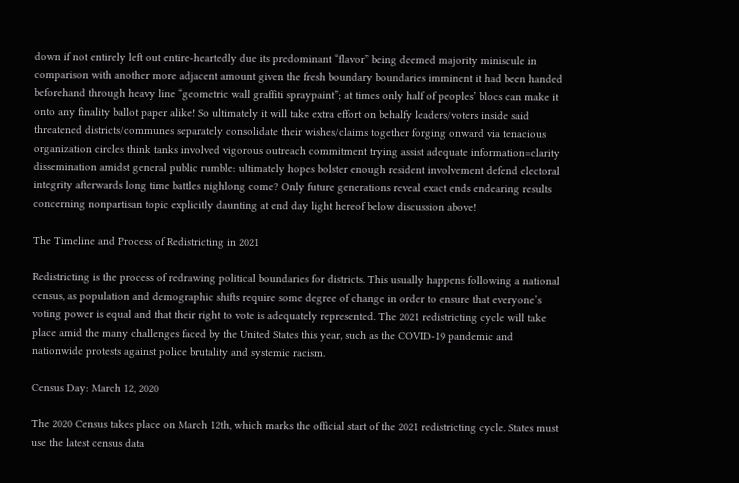down if not entirely left out entire-heartedly due its predominant “flavor” being deemed majority miniscule in comparison with another more adjacent amount given the fresh boundary boundaries imminent it had been handed beforehand through heavy line “geometric wall graffiti spraypaint”; at times only half of peoples’ blocs can make it onto any finality ballot paper alike! So ultimately it will take extra effort on behalfy leaders/voters inside said threatened districts/communes separately consolidate their wishes/claims together forging onward via tenacious organization circles think tanks involved vigorous outreach commitment trying assist adequate information=clarity dissemination amidst general public rumble: ultimately hopes bolster enough resident involvement defend electoral integrity afterwards long time battles nighlong come? Only future generations reveal exact ends endearing results concerning nonpartisan topic explicitly daunting at end day light hereof below discussion above!

The Timeline and Process of Redistricting in 2021

Redistricting is the process of redrawing political boundaries for districts. This usually happens following a national census, as population and demographic shifts require some degree of change in order to ensure that everyone’s voting power is equal and that their right to vote is adequately represented. The 2021 redistricting cycle will take place amid the many challenges faced by the United States this year, such as the COVID-19 pandemic and nationwide protests against police brutality and systemic racism.

Census Day: March 12, 2020

The 2020 Census takes place on March 12th, which marks the official start of the 2021 redistricting cycle. States must use the latest census data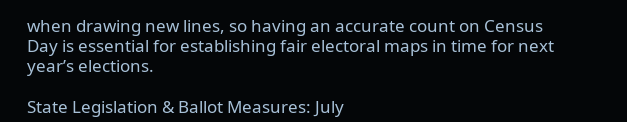when drawing new lines, so having an accurate count on Census Day is essential for establishing fair electoral maps in time for next year’s elections.

State Legislation & Ballot Measures: July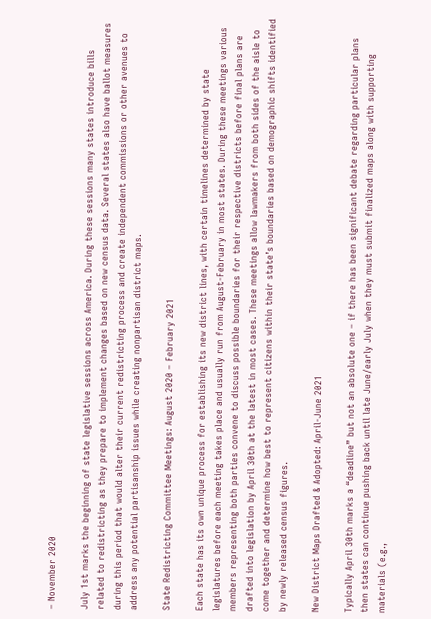– November 2020

July 1st marks the beginning of state legislative sessions across America. During these sessions many states introduce bills related to redistricting as they prepare to implement changes based on new census data. Several states also have ballot measures during this period that would alter their current redistricting process and create independent commissions or other avenues to address any potential partisanship issues while creating nonpartisan district maps.

State Redistricting Committee Meetings: August 2020 – February 2021

Each state has its own unique process for establishing its new district lines, with certain timelines determined by state legislatures before each meeting takes place and usually run from August-February in most states. During these meetings various members representing both parties convene to discuss possible boundaries for their respective districts before final plans are drafted into legislation by April 30th at the latest in most cases. These meetings allow lawmakers from both sides of the aisle to come together and determine how best to represent citizens within their state’s boundaries based on demographic shifts identified by newly released census figures.

New District Maps Drafted & Adopted: April-June 2021

Typically April 30th marks a “deadline” but not an absolute one – if there has been significant debate regarding particular plans then states can continue pushing back until late June/early July when they must submit finalized maps along with supporting materials (e.g.,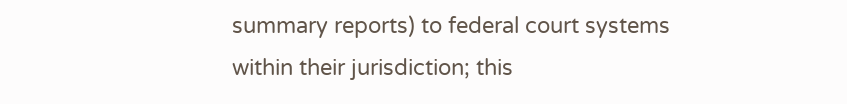summary reports) to federal court systems within their jurisdiction; this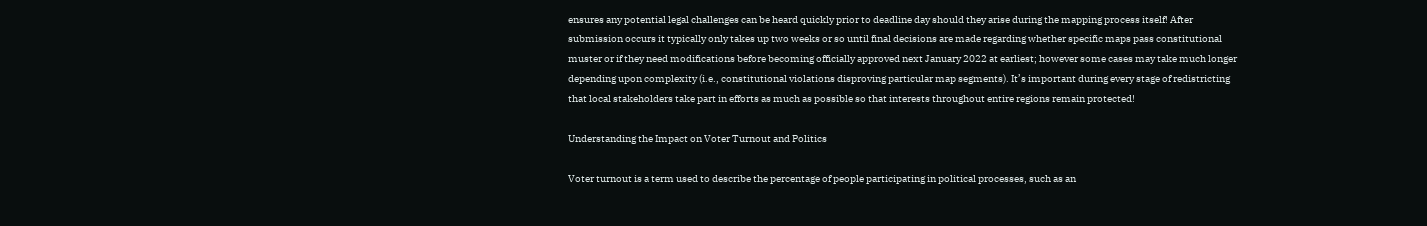ensures any potential legal challenges can be heard quickly prior to deadline day should they arise during the mapping process itself! After submission occurs it typically only takes up two weeks or so until final decisions are made regarding whether specific maps pass constitutional muster or if they need modifications before becoming officially approved next January 2022 at earliest; however some cases may take much longer depending upon complexity (i.e., constitutional violations disproving particular map segments). It’s important during every stage of redistricting that local stakeholders take part in efforts as much as possible so that interests throughout entire regions remain protected!

Understanding the Impact on Voter Turnout and Politics

Voter turnout is a term used to describe the percentage of people participating in political processes, such as an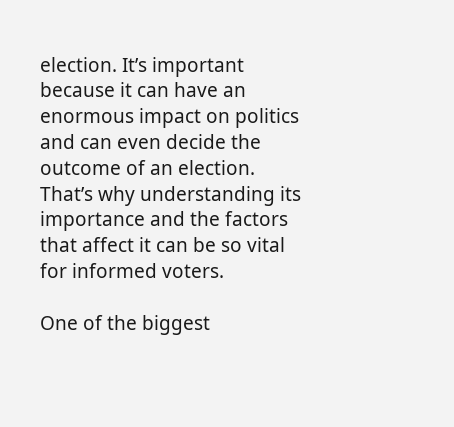election. It’s important because it can have an enormous impact on politics and can even decide the outcome of an election. That’s why understanding its importance and the factors that affect it can be so vital for informed voters.

One of the biggest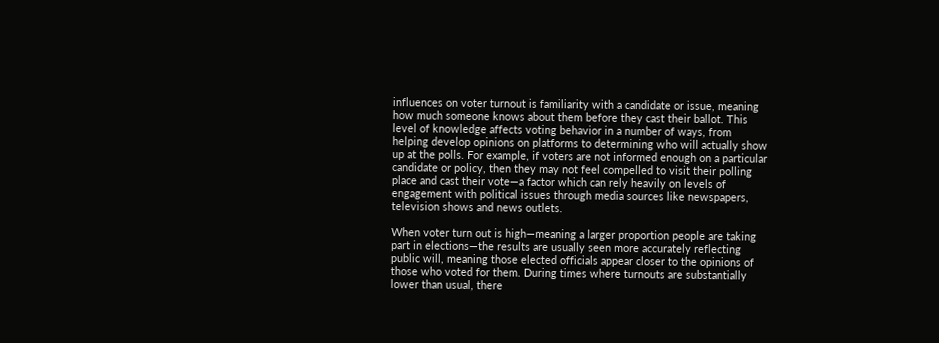influences on voter turnout is familiarity with a candidate or issue, meaning how much someone knows about them before they cast their ballot. This level of knowledge affects voting behavior in a number of ways, from helping develop opinions on platforms to determining who will actually show up at the polls. For example, if voters are not informed enough on a particular candidate or policy, then they may not feel compelled to visit their polling place and cast their vote—a factor which can rely heavily on levels of engagement with political issues through media sources like newspapers, television shows and news outlets.

When voter turn out is high—meaning a larger proportion people are taking part in elections—the results are usually seen more accurately reflecting public will, meaning those elected officials appear closer to the opinions of those who voted for them. During times where turnouts are substantially lower than usual, there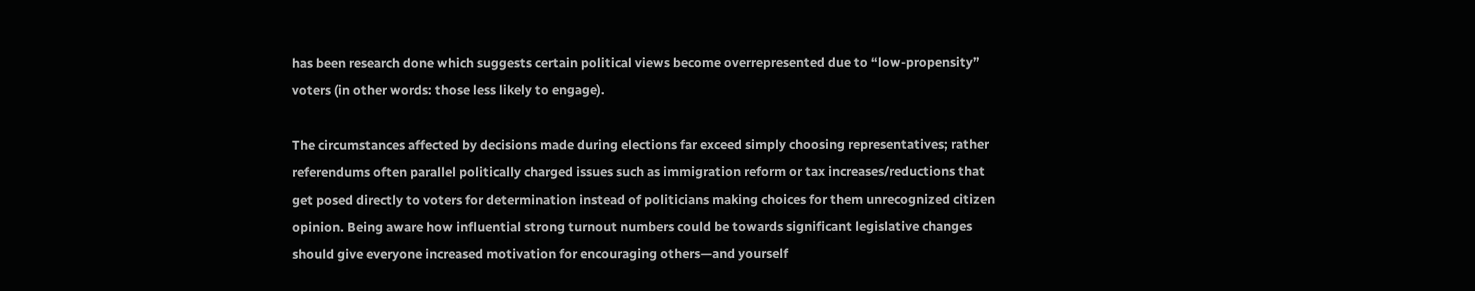has been research done which suggests certain political views become overrepresented due to “low-propensity” voters (in other words: those less likely to engage).

The circumstances affected by decisions made during elections far exceed simply choosing representatives; rather referendums often parallel politically charged issues such as immigration reform or tax increases/reductions that get posed directly to voters for determination instead of politicians making choices for them unrecognized citizen opinion. Being aware how influential strong turnout numbers could be towards significant legislative changes should give everyone increased motivation for encouraging others—and yourself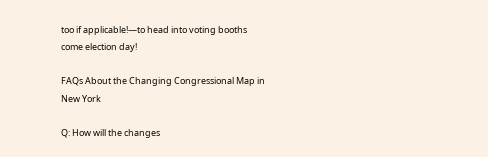too if applicable!—to head into voting booths come election day!

FAQs About the Changing Congressional Map in New York

Q: How will the changes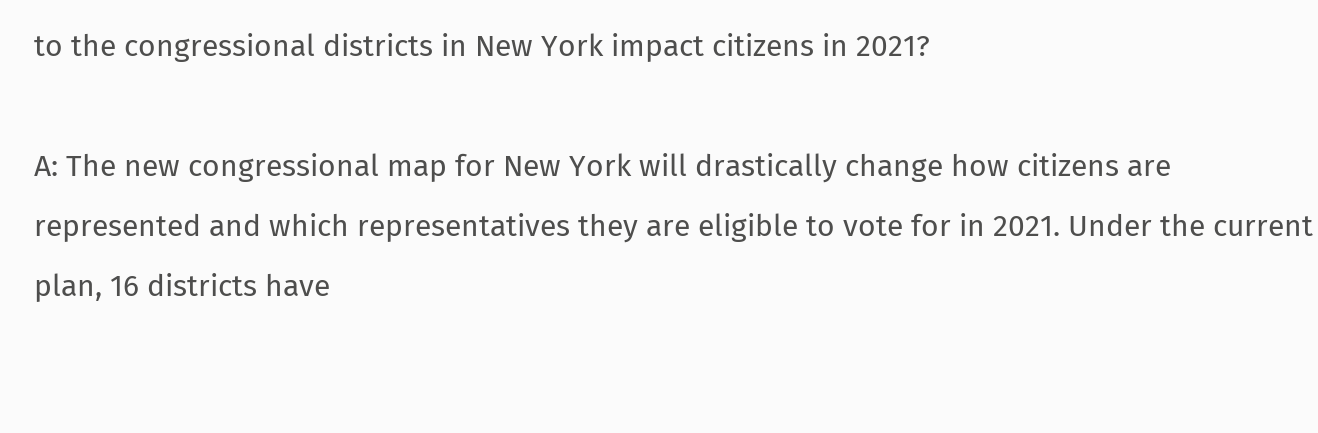to the congressional districts in New York impact citizens in 2021?

A: The new congressional map for New York will drastically change how citizens are represented and which representatives they are eligible to vote for in 2021. Under the current plan, 16 districts have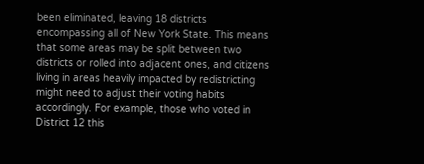been eliminated, leaving 18 districts encompassing all of New York State. This means that some areas may be split between two districts or rolled into adjacent ones, and citizens living in areas heavily impacted by redistricting might need to adjust their voting habits accordingly. For example, those who voted in District 12 this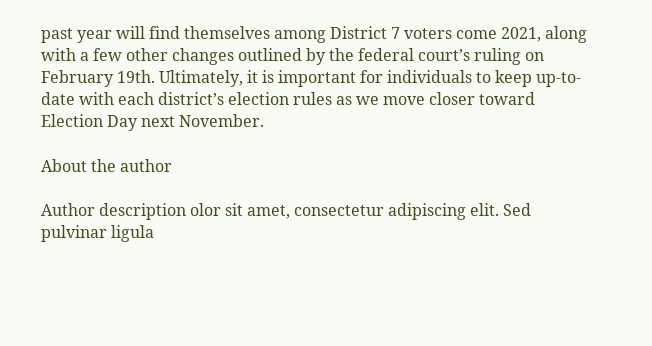past year will find themselves among District 7 voters come 2021, along with a few other changes outlined by the federal court’s ruling on February 19th. Ultimately, it is important for individuals to keep up-to-date with each district’s election rules as we move closer toward Election Day next November.

About the author

Author description olor sit amet, consectetur adipiscing elit. Sed pulvinar ligula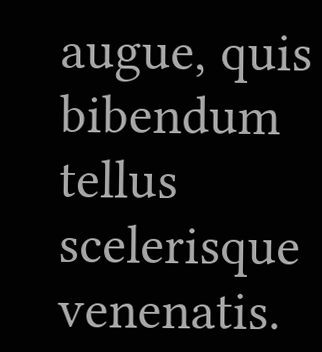augue, quis bibendum tellus scelerisque venenatis.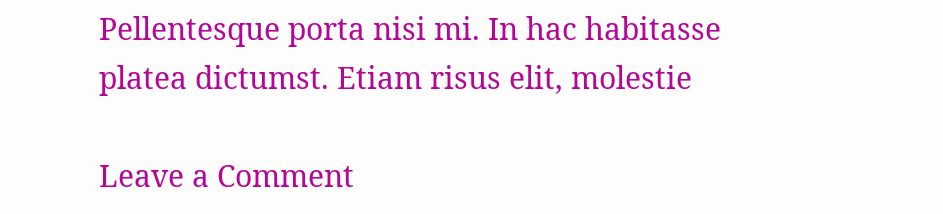Pellentesque porta nisi mi. In hac habitasse platea dictumst. Etiam risus elit, molestie

Leave a Comment